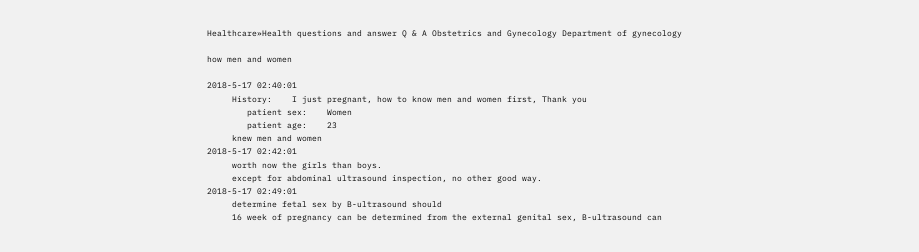Healthcare»Health questions and answer Q & A Obstetrics and Gynecology Department of gynecology

how men and women

2018-5-17 02:40:01
     History:    I just pregnant, how to know men and women first, Thank you
        patient sex:    Women
        patient age:    23
     knew men and women
2018-5-17 02:42:01
     worth now the girls than boys.
     except for abdominal ultrasound inspection, no other good way.
2018-5-17 02:49:01
     determine fetal sex by B-ultrasound should
     16 week of pregnancy can be determined from the external genital sex, B-ultrasound can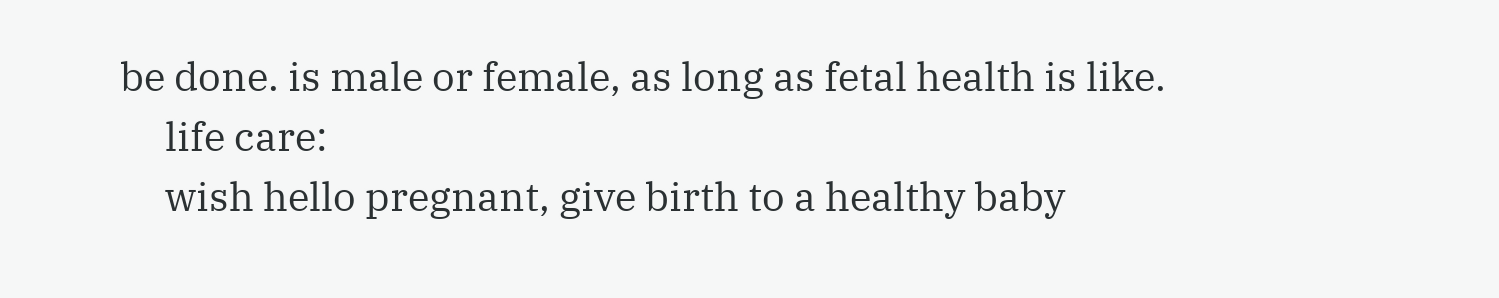be done. is male or female, as long as fetal health is like.
     life care:
     wish hello pregnant, give birth to a healthy baby